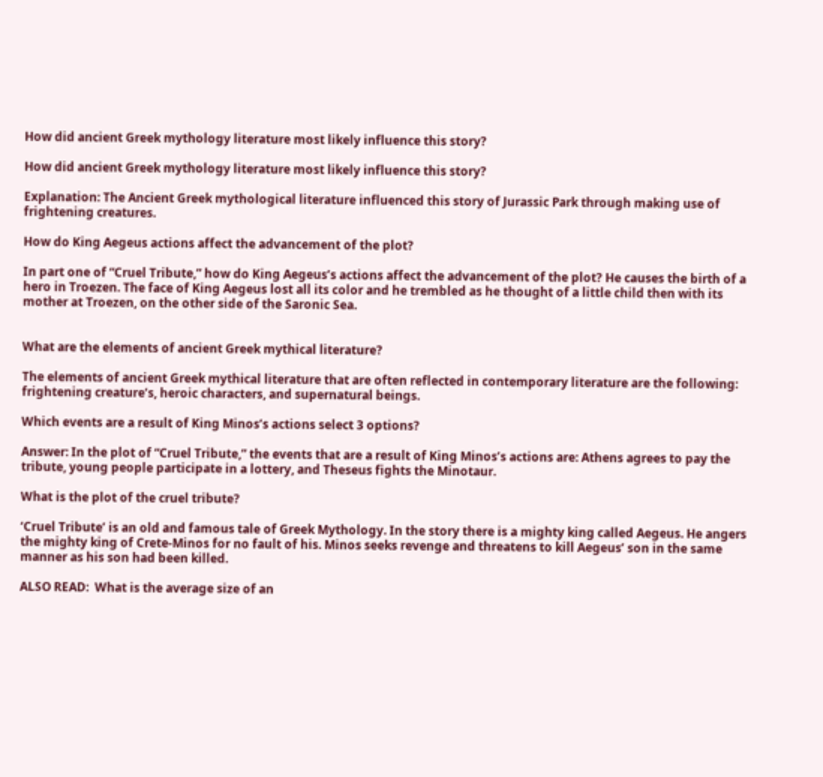How did ancient Greek mythology literature most likely influence this story?

How did ancient Greek mythology literature most likely influence this story?

Explanation: The Ancient Greek mythological literature influenced this story of Jurassic Park through making use of frightening creatures.

How do King Aegeus actions affect the advancement of the plot?

In part one of “Cruel Tribute,” how do King Aegeus’s actions affect the advancement of the plot? He causes the birth of a hero in Troezen. The face of King Aegeus lost all its color and he trembled as he thought of a little child then with its mother at Troezen, on the other side of the Saronic Sea.


What are the elements of ancient Greek mythical literature?

The elements of ancient Greek mythical literature that are often reflected in contemporary literature are the following: frightening creature’s, heroic characters, and supernatural beings.

Which events are a result of King Minos’s actions select 3 options?

Answer: In the plot of “Cruel Tribute,” the events that are a result of King Minos’s actions are: Athens agrees to pay the tribute, young people participate in a lottery, and Theseus fights the Minotaur.

What is the plot of the cruel tribute?

‘Cruel Tribute’ is an old and famous tale of Greek Mythology. In the story there is a mighty king called Aegeus. He angers the mighty king of Crete-Minos for no fault of his. Minos seeks revenge and threatens to kill Aegeus’ son in the same manner as his son had been killed.

ALSO READ:  What is the average size of an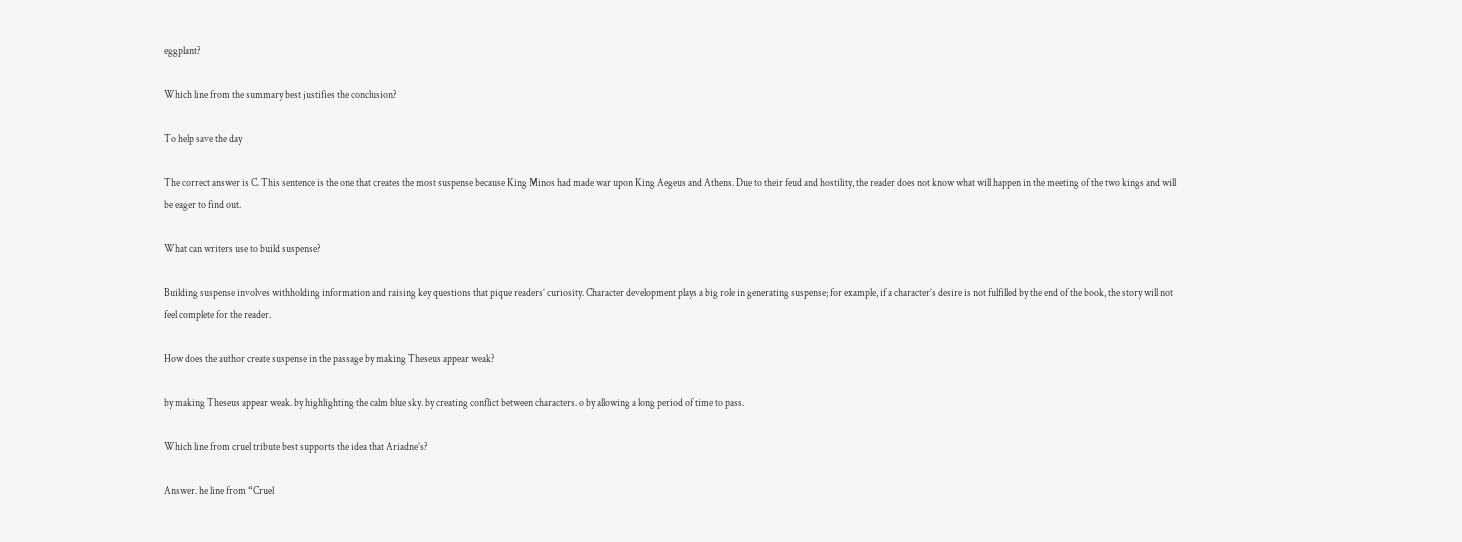eggplant?

Which line from the summary best justifies the conclusion?

To help save the day

The correct answer is C. This sentence is the one that creates the most suspense because King Minos had made war upon King Aegeus and Athens. Due to their feud and hostility, the reader does not know what will happen in the meeting of the two kings and will be eager to find out.

What can writers use to build suspense?

Building suspense involves withholding information and raising key questions that pique readers’ curiosity. Character development plays a big role in generating suspense; for example, if a character’s desire is not fulfilled by the end of the book, the story will not feel complete for the reader.

How does the author create suspense in the passage by making Theseus appear weak?

by making Theseus appear weak. by highlighting the calm blue sky. by creating conflict between characters. o by allowing a long period of time to pass.

Which line from cruel tribute best supports the idea that Ariadne’s?

Answer. he line from “Cruel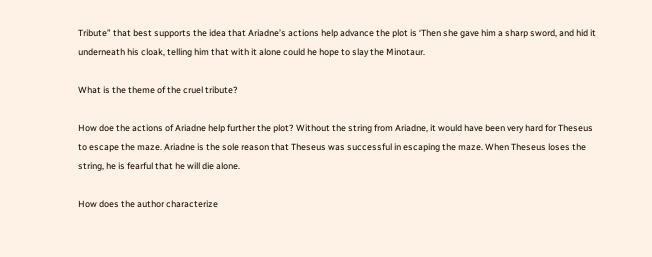Tribute” that best supports the idea that Ariadne’s actions help advance the plot is ‘Then she gave him a sharp sword, and hid it underneath his cloak, telling him that with it alone could he hope to slay the Minotaur.

What is the theme of the cruel tribute?

How doe the actions of Ariadne help further the plot? Without the string from Ariadne, it would have been very hard for Theseus to escape the maze. Ariadne is the sole reason that Theseus was successful in escaping the maze. When Theseus loses the string, he is fearful that he will die alone.

How does the author characterize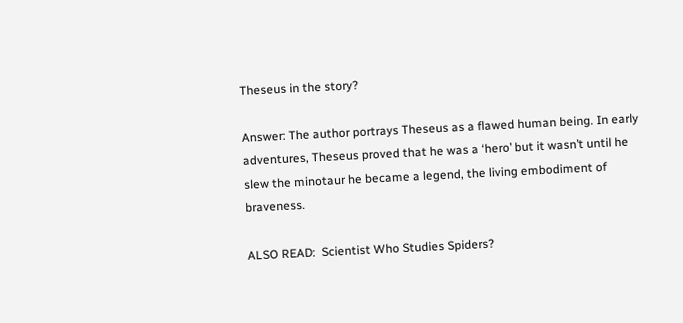Theseus in the story?

Answer: The author portrays Theseus as a flawed human being. In early adventures, Theseus proved that he was a ‘hero’ but it wasn’t until he slew the minotaur he became a legend, the living embodiment of braveness.

ALSO READ:  Scientist Who Studies Spiders?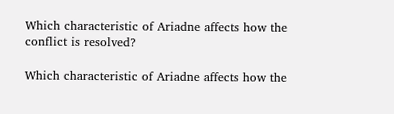Which characteristic of Ariadne affects how the conflict is resolved?

Which characteristic of Ariadne affects how the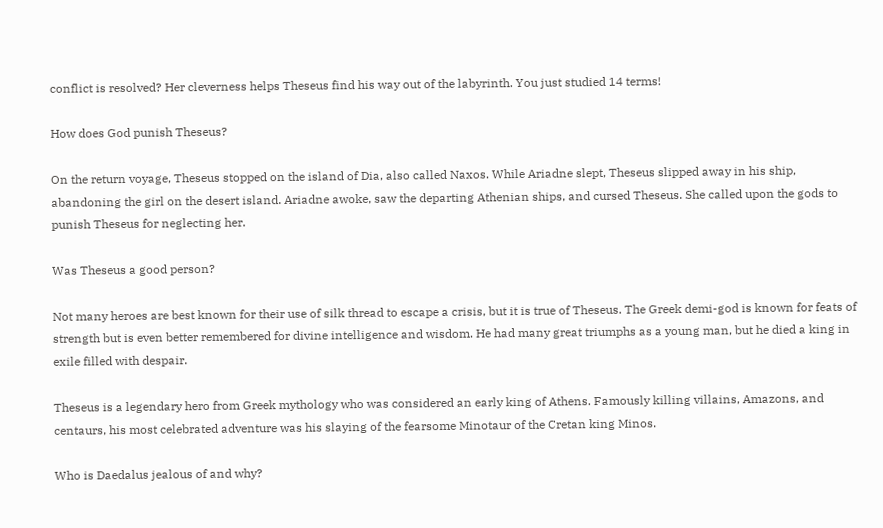conflict is resolved? Her cleverness helps Theseus find his way out of the labyrinth. You just studied 14 terms!

How does God punish Theseus?

On the return voyage, Theseus stopped on the island of Dia, also called Naxos. While Ariadne slept, Theseus slipped away in his ship, abandoning the girl on the desert island. Ariadne awoke, saw the departing Athenian ships, and cursed Theseus. She called upon the gods to punish Theseus for neglecting her.

Was Theseus a good person?

Not many heroes are best known for their use of silk thread to escape a crisis, but it is true of Theseus. The Greek demi-god is known for feats of strength but is even better remembered for divine intelligence and wisdom. He had many great triumphs as a young man, but he died a king in exile filled with despair.

Theseus is a legendary hero from Greek mythology who was considered an early king of Athens. Famously killing villains, Amazons, and centaurs, his most celebrated adventure was his slaying of the fearsome Minotaur of the Cretan king Minos.

Who is Daedalus jealous of and why?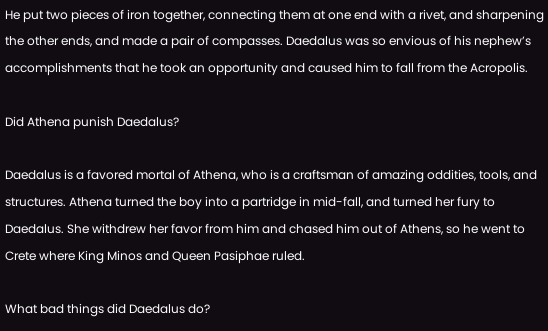He put two pieces of iron together, connecting them at one end with a rivet, and sharpening the other ends, and made a pair of compasses. Daedalus was so envious of his nephew’s accomplishments that he took an opportunity and caused him to fall from the Acropolis.

Did Athena punish Daedalus?

Daedalus is a favored mortal of Athena, who is a craftsman of amazing oddities, tools, and structures. Athena turned the boy into a partridge in mid-fall, and turned her fury to Daedalus. She withdrew her favor from him and chased him out of Athens, so he went to Crete where King Minos and Queen Pasiphae ruled.

What bad things did Daedalus do?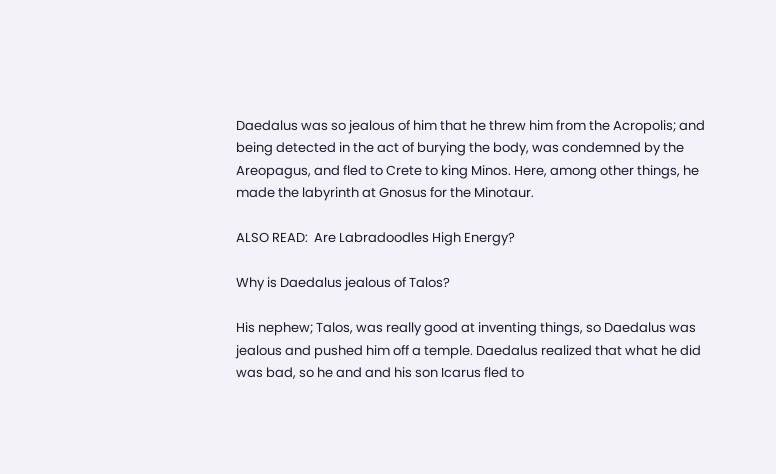Daedalus was so jealous of him that he threw him from the Acropolis; and being detected in the act of burying the body, was condemned by the Areopagus, and fled to Crete to king Minos. Here, among other things, he made the labyrinth at Gnosus for the Minotaur.

ALSO READ:  Are Labradoodles High Energy?

Why is Daedalus jealous of Talos?

His nephew; Talos, was really good at inventing things, so Daedalus was jealous and pushed him off a temple. Daedalus realized that what he did was bad, so he and and his son Icarus fled to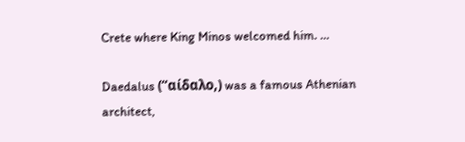Crete where King Minos welcomed him. …

Daedalus (“αίδαλο,) was a famous Athenian architect,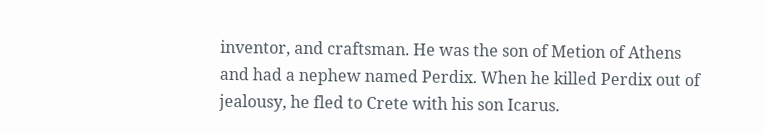inventor, and craftsman. He was the son of Metion of Athens and had a nephew named Perdix. When he killed Perdix out of jealousy, he fled to Crete with his son Icarus.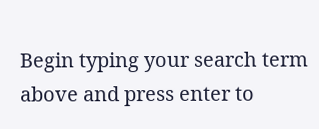Begin typing your search term above and press enter to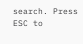search. Press ESC to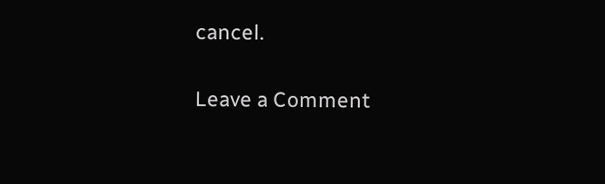cancel.

Leave a Comment